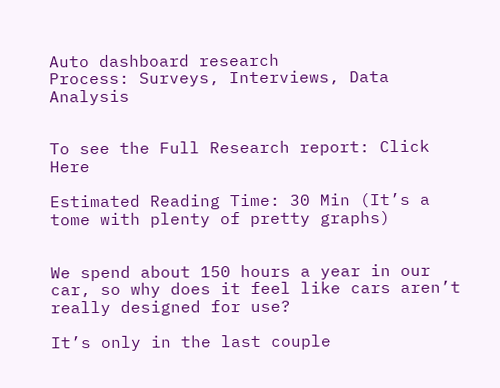Auto dashboard research
Process: Surveys, Interviews, Data Analysis


To see the Full Research report: Click Here

Estimated Reading Time: 30 Min (It’s a tome with plenty of pretty graphs)


We spend about 150 hours a year in our car, so why does it feel like cars aren’t really designed for use?

It’s only in the last couple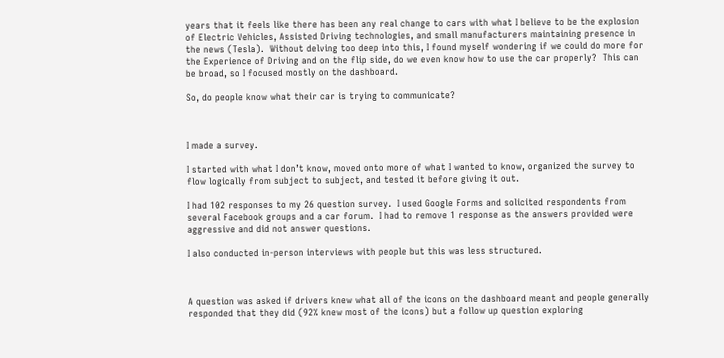years that it feels like there has been any real change to cars with what I believe to be the explosion of Electric Vehicles, Assisted Driving technologies, and small manufacturers maintaining presence in the news (Tesla).  Without delving too deep into this, I found myself wondering if we could do more for the Experience of Driving and on the flip side, do we even know how to use the car properly?  This can be broad, so I focused mostly on the dashboard.

So, do people know what their car is trying to communicate?



I made a survey.

I started with what I don’t know, moved onto more of what I wanted to know, organized the survey to flow logically from subject to subject, and tested it before giving it out.

I had 102 responses to my 26 question survey.  I used Google Forms and solicited respondents from several Facebook groups and a car forum.  I had to remove 1 response as the answers provided were aggressive and did not answer questions.

I also conducted in-person interviews with people but this was less structured.



A question was asked if drivers knew what all of the icons on the dashboard meant and people generally responded that they did (92% knew most of the icons) but a follow up question exploring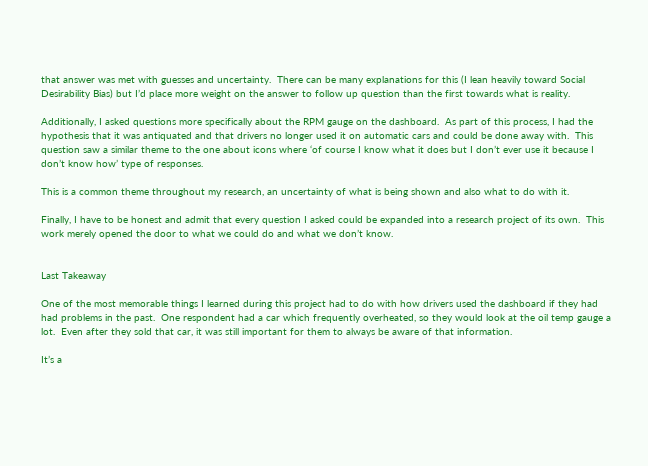that answer was met with guesses and uncertainty.  There can be many explanations for this (I lean heavily toward Social Desirability Bias) but I’d place more weight on the answer to follow up question than the first towards what is reality.

Additionally, I asked questions more specifically about the RPM gauge on the dashboard.  As part of this process, I had the hypothesis that it was antiquated and that drivers no longer used it on automatic cars and could be done away with.  This question saw a similar theme to the one about icons where ‘of course I know what it does but I don’t ever use it because I don’t know how’ type of responses.

This is a common theme throughout my research, an uncertainty of what is being shown and also what to do with it.

Finally, I have to be honest and admit that every question I asked could be expanded into a research project of its own.  This work merely opened the door to what we could do and what we don’t know.


Last Takeaway

One of the most memorable things I learned during this project had to do with how drivers used the dashboard if they had had problems in the past.  One respondent had a car which frequently overheated, so they would look at the oil temp gauge a lot.  Even after they sold that car, it was still important for them to always be aware of that information.

It’s a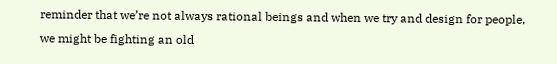reminder that we’re not always rational beings and when we try and design for people, we might be fighting an old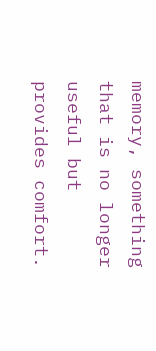memory, something that is no longer useful but provides comfort.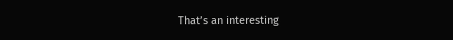That’s an interesting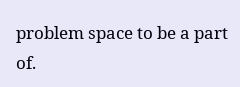problem space to be a part of.